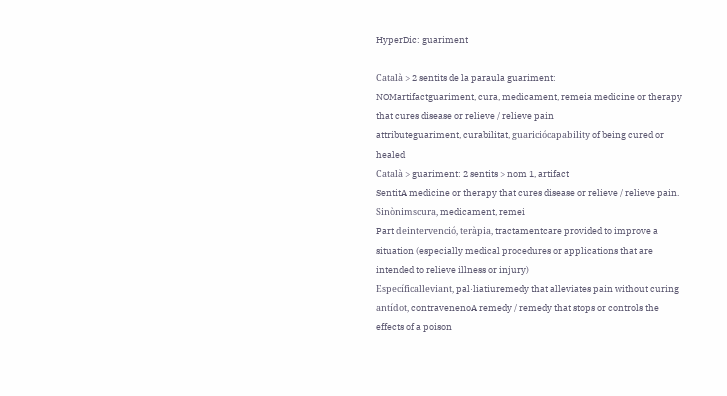HyperDic: guariment

Català > 2 sentits de la paraula guariment:
NOMartifactguariment, cura, medicament, remeia medicine or therapy that cures disease or relieve / relieve pain
attributeguariment, curabilitat, guariciócapability of being cured or healed
Català > guariment: 2 sentits > nom 1, artifact
SentitA medicine or therapy that cures disease or relieve / relieve pain.
Sinònimscura, medicament, remei
Part deintervenció, teràpia, tractamentcare provided to improve a situation (especially medical procedures or applications that are intended to relieve illness or injury)
Específicalleviant, pal·liatiuremedy that alleviates pain without curing
antídot, contravenenoA remedy / remedy that stops or controls the effects of a poison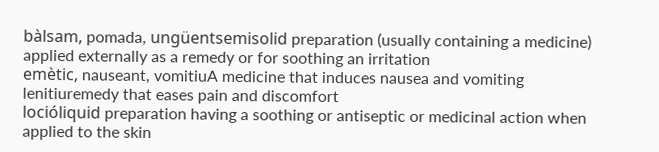bàlsam, pomada, ungüentsemisolid preparation (usually containing a medicine) applied externally as a remedy or for soothing an irritation
emètic, nauseant, vomitiuA medicine that induces nausea and vomiting
lenitiuremedy that eases pain and discomfort
locióliquid preparation having a soothing or antiseptic or medicinal action when applied to the skin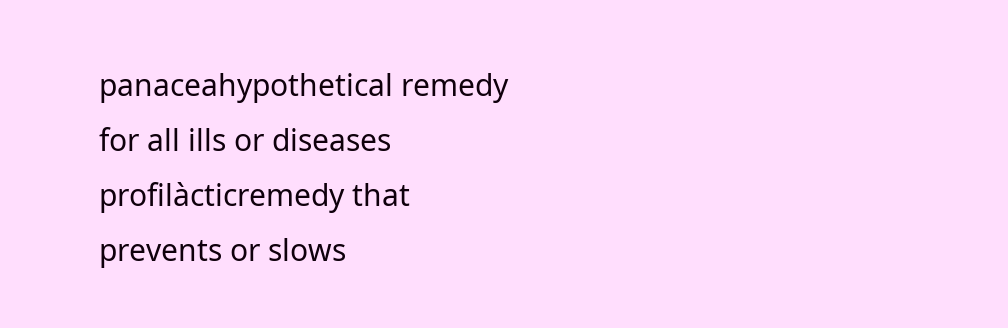panaceahypothetical remedy for all ills or diseases
profilàcticremedy that prevents or slows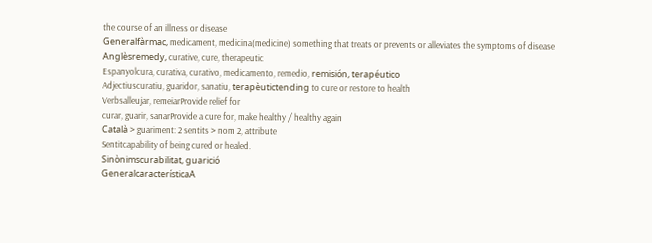the course of an illness or disease
Generalfàrmac, medicament, medicina(medicine) something that treats or prevents or alleviates the symptoms of disease
Anglèsremedy, curative, cure, therapeutic
Espanyolcura, curativa, curativo, medicamento, remedio, remisión, terapéutico
Adjectiuscuratiu, guaridor, sanatiu, terapèutictending to cure or restore to health
Verbsalleujar, remeiarProvide relief for
curar, guarir, sanarProvide a cure for, make healthy / healthy again
Català > guariment: 2 sentits > nom 2, attribute
Sentitcapability of being cured or healed.
Sinònimscurabilitat, guarició
GeneralcaracterísticaA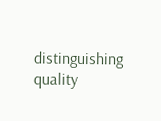distinguishing quality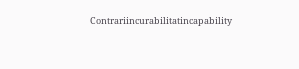Contrariincurabilitatincapability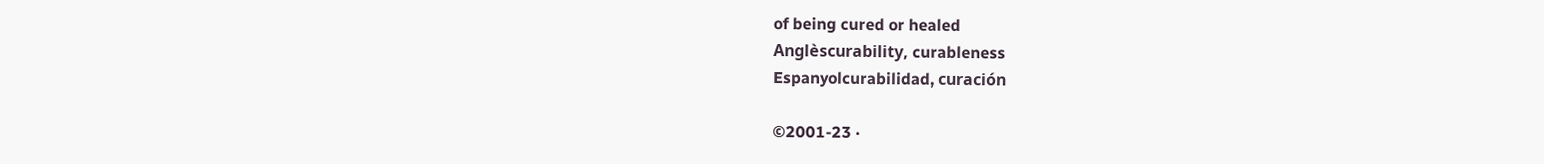of being cured or healed
Anglèscurability, curableness
Espanyolcurabilidad, curación

©2001-23 ·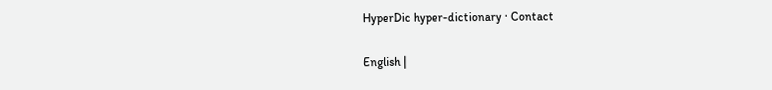HyperDic hyper-dictionary · Contact

English |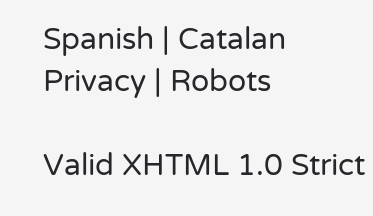Spanish | Catalan
Privacy | Robots

Valid XHTML 1.0 Strict